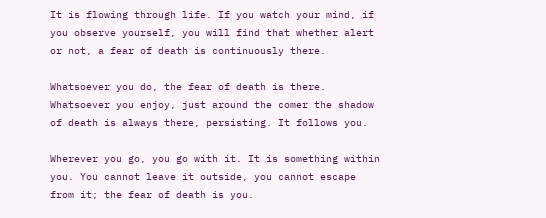It is flowing through life. If you watch your mind, if you observe yourself, you will find that whether alert or not, a fear of death is continuously there.

Whatsoever you do, the fear of death is there. Whatsoever you enjoy, just around the comer the shadow of death is always there, persisting. It follows you.

Wherever you go, you go with it. It is something within you. You cannot leave it outside, you cannot escape from it; the fear of death is you.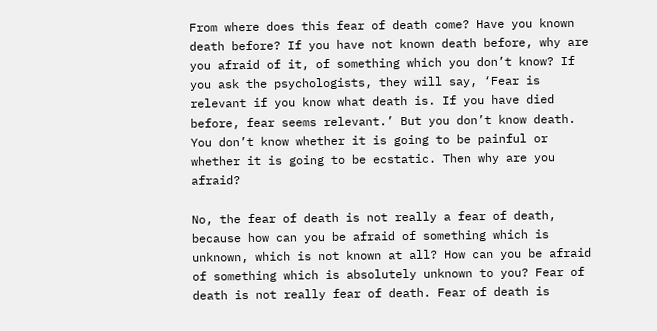From where does this fear of death come? Have you known death before? If you have not known death before, why are you afraid of it, of something which you don’t know? If you ask the psychologists, they will say, ‘Fear is relevant if you know what death is. If you have died before, fear seems relevant.’ But you don’t know death. You don’t know whether it is going to be painful or whether it is going to be ecstatic. Then why are you afraid?

No, the fear of death is not really a fear of death, because how can you be afraid of something which is unknown, which is not known at all? How can you be afraid of something which is absolutely unknown to you? Fear of death is not really fear of death. Fear of death is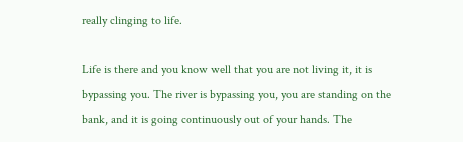really clinging to life.

Life is there and you know well that you are not living it, it is bypassing you. The river is bypassing you, you are standing on the bank, and it is going continuously out of your hands. The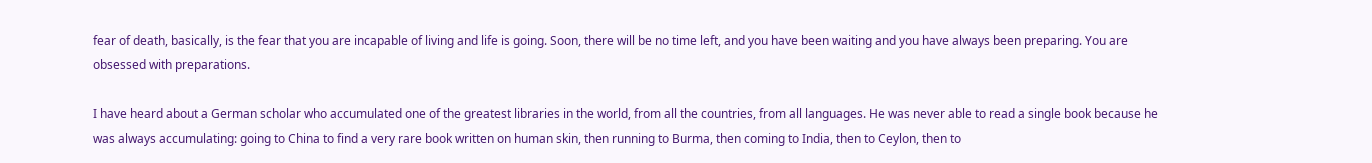fear of death, basically, is the fear that you are incapable of living and life is going. Soon, there will be no time left, and you have been waiting and you have always been preparing. You are obsessed with preparations.

I have heard about a German scholar who accumulated one of the greatest libraries in the world, from all the countries, from all languages. He was never able to read a single book because he was always accumulating: going to China to find a very rare book written on human skin, then running to Burma, then coming to India, then to Ceylon, then to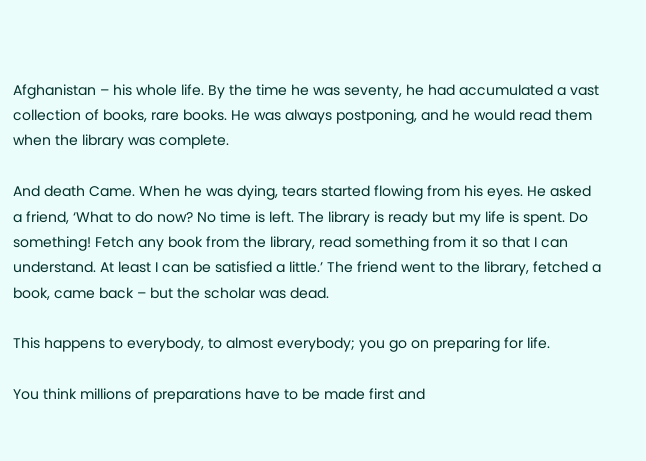Afghanistan – his whole life. By the time he was seventy, he had accumulated a vast collection of books, rare books. He was always postponing, and he would read them when the library was complete.

And death Came. When he was dying, tears started flowing from his eyes. He asked a friend, ‘What to do now? No time is left. The library is ready but my life is spent. Do something! Fetch any book from the library, read something from it so that I can understand. At least I can be satisfied a little.’ The friend went to the library, fetched a book, came back – but the scholar was dead.

This happens to everybody, to almost everybody; you go on preparing for life.

You think millions of preparations have to be made first and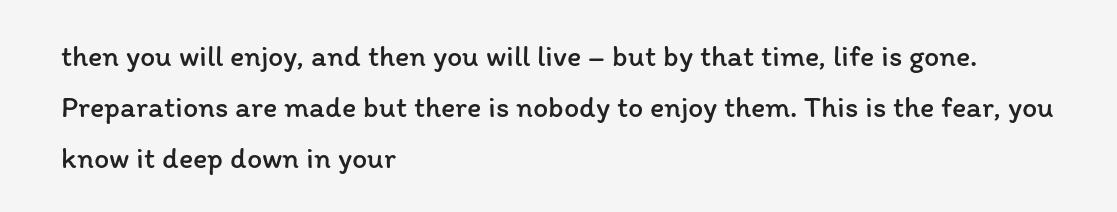then you will enjoy, and then you will live – but by that time, life is gone. Preparations are made but there is nobody to enjoy them. This is the fear, you know it deep down in your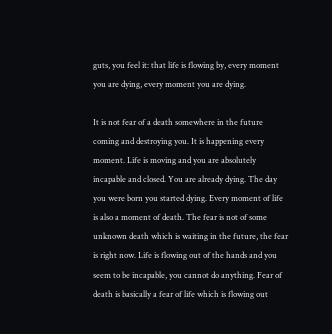guts, you feel it: that life is flowing by, every moment you are dying, every moment you are dying.

It is not fear of a death somewhere in the future coming and destroying you. It is happening every moment. Life is moving and you are absolutely incapable and closed. You are already dying. The day you were born you started dying. Every moment of life is also a moment of death. The fear is not of some unknown death which is waiting in the future, the fear is right now. Life is flowing out of the hands and you seem to be incapable, you cannot do anything. Fear of death is basically a fear of life which is flowing out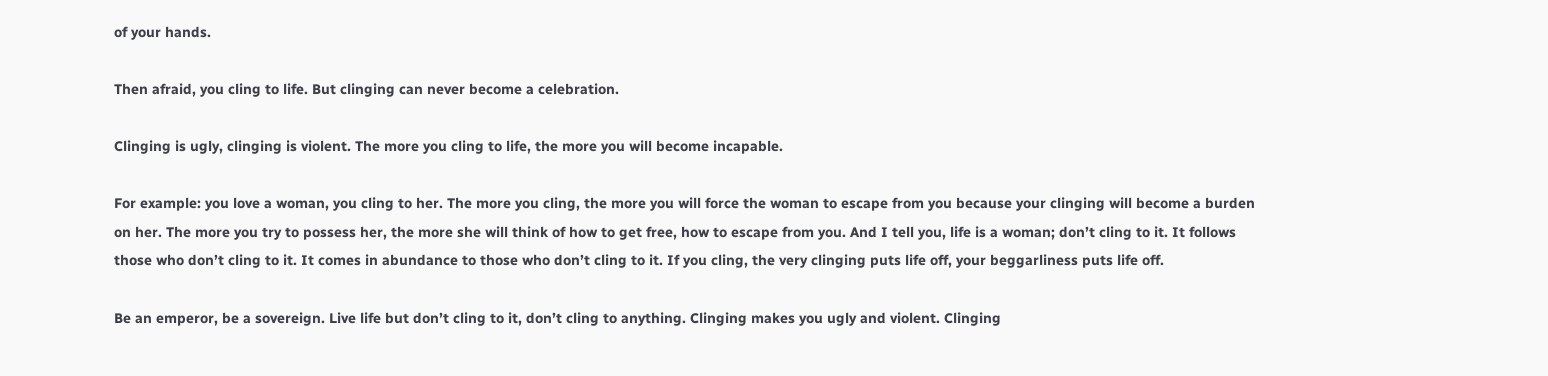of your hands.

Then afraid, you cling to life. But clinging can never become a celebration.

Clinging is ugly, clinging is violent. The more you cling to life, the more you will become incapable.

For example: you love a woman, you cling to her. The more you cling, the more you will force the woman to escape from you because your clinging will become a burden on her. The more you try to possess her, the more she will think of how to get free, how to escape from you. And I tell you, life is a woman; don’t cling to it. It follows those who don’t cling to it. It comes in abundance to those who don’t cling to it. If you cling, the very clinging puts life off, your beggarliness puts life off.

Be an emperor, be a sovereign. Live life but don’t cling to it, don’t cling to anything. Clinging makes you ugly and violent. Clinging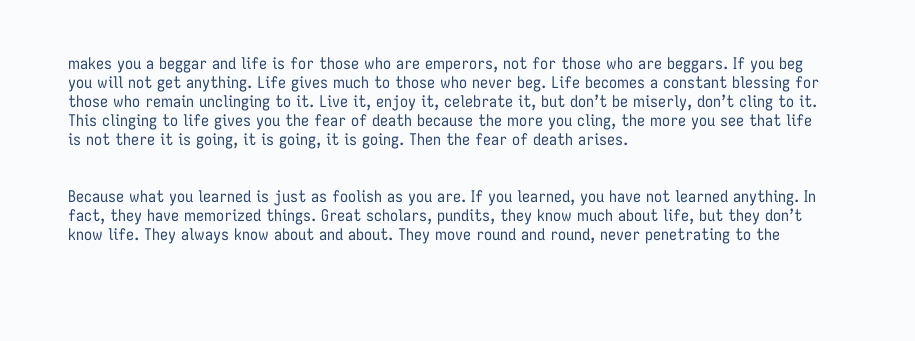makes you a beggar and life is for those who are emperors, not for those who are beggars. If you beg you will not get anything. Life gives much to those who never beg. Life becomes a constant blessing for those who remain unclinging to it. Live it, enjoy it, celebrate it, but don’t be miserly, don’t cling to it. This clinging to life gives you the fear of death because the more you cling, the more you see that life is not there it is going, it is going, it is going. Then the fear of death arises.


Because what you learned is just as foolish as you are. If you learned, you have not learned anything. In fact, they have memorized things. Great scholars, pundits, they know much about life, but they don’t know life. They always know about and about. They move round and round, never penetrating to the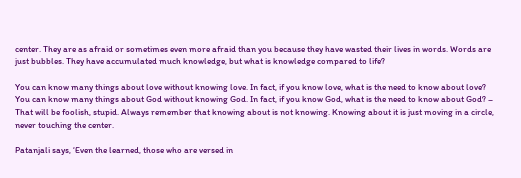center. They are as afraid or sometimes even more afraid than you because they have wasted their lives in words. Words are just bubbles. They have accumulated much knowledge, but what is knowledge compared to life?

You can know many things about love without knowing love. In fact, if you know love, what is the need to know about love? You can know many things about God without knowing God. In fact, if you know God, what is the need to know about God? – That will be foolish, stupid. Always remember that knowing about is not knowing. Knowing about it is just moving in a circle, never touching the center.

Patanjali says, ‘Even the learned, those who are versed in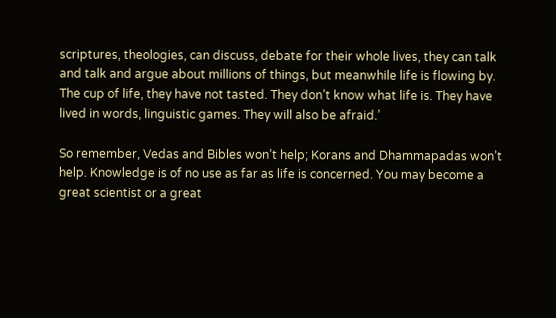scriptures, theologies, can discuss, debate for their whole lives, they can talk and talk and argue about millions of things, but meanwhile life is flowing by. The cup of life, they have not tasted. They don’t know what life is. They have lived in words, linguistic games. They will also be afraid.’

So remember, Vedas and Bibles won’t help; Korans and Dhammapadas won’t help. Knowledge is of no use as far as life is concerned. You may become a great scientist or a great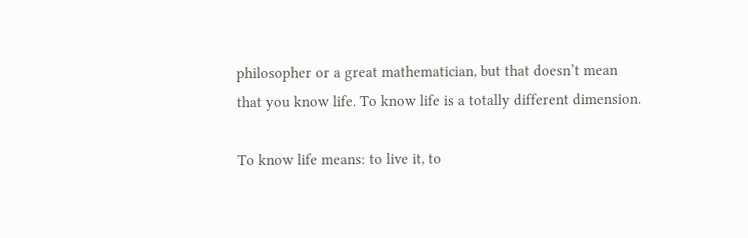philosopher or a great mathematician, but that doesn’t mean that you know life. To know life is a totally different dimension.

To know life means: to live it, to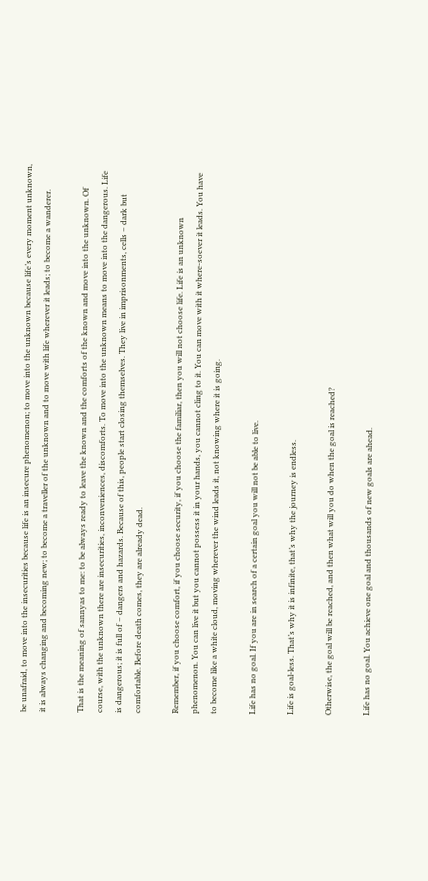be unafraid, to move into the insecurities because life is an insecure phenomenon; to move into the unknown because life’s every moment unknown, it is always changing and becoming new; to become a traveller of the unknown and to move with life wherever it leads; to become a wanderer.

That is the meaning of sannyas to me: to be always ready to leave the known and the comforts of the known and move into the unknown. Of course, with the unknown there are insecurities, inconveniences, discomforts. To move into the unknown means to move into the dangerous. Life is dangerous; it is full of – dangers and hazards. Because of this, people start closing themselves. They live in imprisonments, cells – dark but comfortable. Before death comes, they are already dead.

Remember, if you choose comfort, if you choose security, if you choose the familiar, then you will not choose life. Life is an unknown phenomenon. You can live it but you cannot possess it in your hands, you cannot cling to it. You can move with it where-soever it leads. You have to become like a white cloud, moving wherever the wind leads it, not knowing where it is going.

Life has no goal. If you are in search of a certain goal you will not be able to live.

Life is goal-less. That’s why it is infinite, that’s why the journey is endless.

Otherwise, the goal will be reached, and then what will you do when the goal is reached?

Life has no goal. You achieve one goal and thousands of new goals are ahead.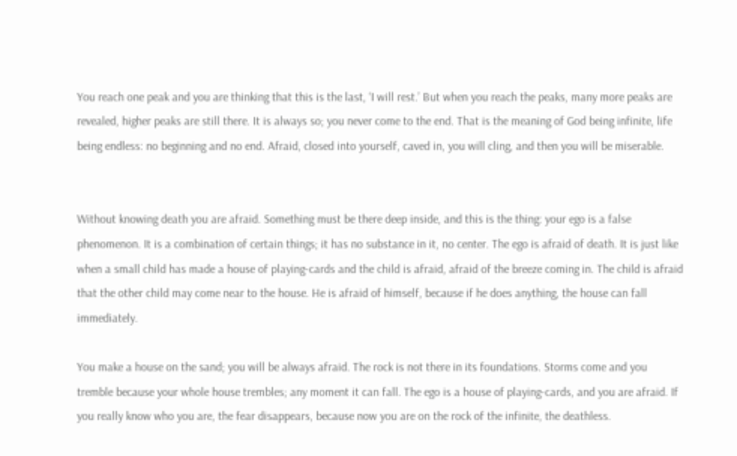You reach one peak and you are thinking that this is the last, ‘I will rest.’ But when you reach the peaks, many more peaks are revealed, higher peaks are still there. It is always so; you never come to the end. That is the meaning of God being infinite, life being endless: no beginning and no end. Afraid, closed into yourself, caved in, you will cling, and then you will be miserable.


Without knowing death you are afraid. Something must be there deep inside, and this is the thing: your ego is a false phenomenon. It is a combination of certain things; it has no substance in it, no center. The ego is afraid of death. It is just like when a small child has made a house of playing-cards and the child is afraid, afraid of the breeze coming in. The child is afraid that the other child may come near to the house. He is afraid of himself, because if he does anything, the house can fall immediately.

You make a house on the sand; you will be always afraid. The rock is not there in its foundations. Storms come and you tremble because your whole house trembles; any moment it can fall. The ego is a house of playing-cards, and you are afraid. If you really know who you are, the fear disappears, because now you are on the rock of the infinite, the deathless.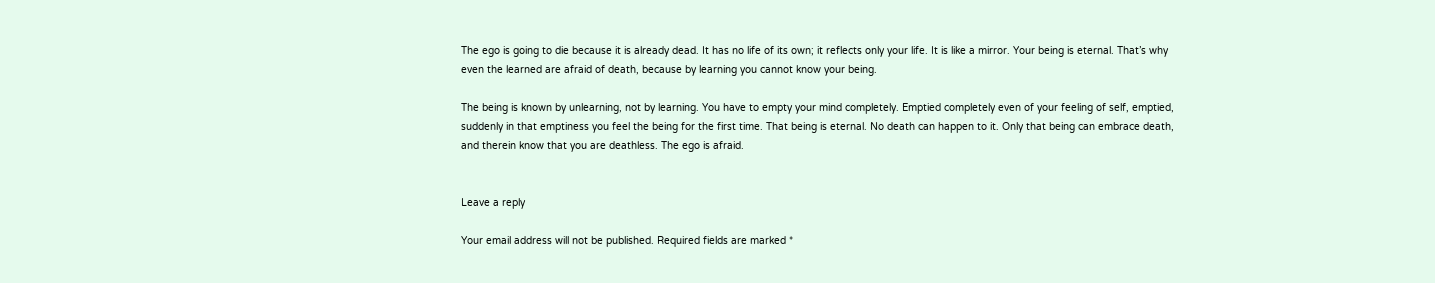The ego is going to die because it is already dead. It has no life of its own; it reflects only your life. It is like a mirror. Your being is eternal. That’s why even the learned are afraid of death, because by learning you cannot know your being.

The being is known by unlearning, not by learning. You have to empty your mind completely. Emptied completely even of your feeling of self, emptied, suddenly in that emptiness you feel the being for the first time. That being is eternal. No death can happen to it. Only that being can embrace death, and therein know that you are deathless. The ego is afraid.


Leave a reply

Your email address will not be published. Required fields are marked *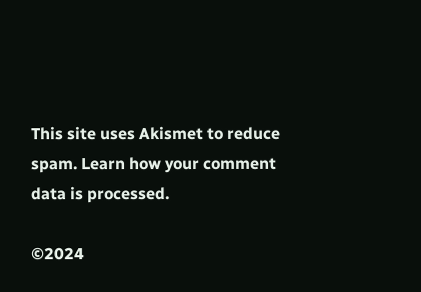This site uses Akismet to reduce spam. Learn how your comment data is processed.

©2024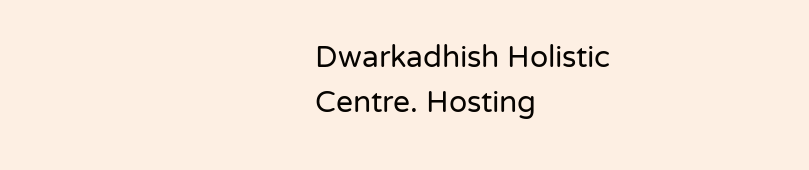Dwarkadhish Holistic Centre. Hosting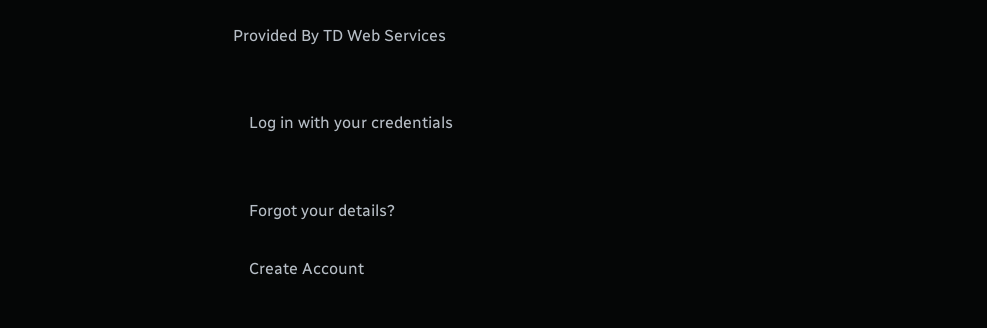Provided By TD Web Services


    Log in with your credentials


    Forgot your details?

    Create Account